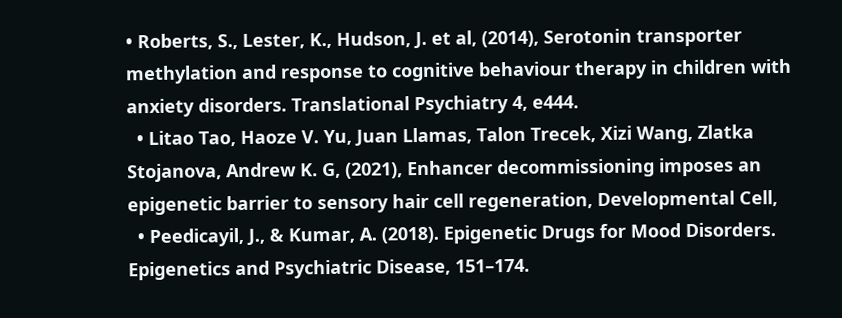• Roberts, S., Lester, K., Hudson, J. et al, (2014), Serotonin transporter methylation and response to cognitive behaviour therapy in children with anxiety disorders. Translational Psychiatry 4, e444.
  • Litao Tao, Haoze V. Yu, Juan Llamas, Talon Trecek, Xizi Wang, Zlatka Stojanova, Andrew K. G, (2021), Enhancer decommissioning imposes an epigenetic barrier to sensory hair cell regeneration, Developmental Cell,
  • Peedicayil, J., & Kumar, A. (2018). Epigenetic Drugs for Mood Disorders. Epigenetics and Psychiatric Disease, 151–174.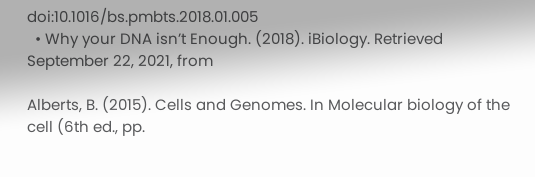doi:10.1016/bs.pmbts.2018.01.005
  • Why your DNA isn’t Enough. (2018). iBiology. Retrieved September 22, 2021, from

Alberts, B. (2015). Cells and Genomes. In Molecular biology of the cell (6th ed., pp.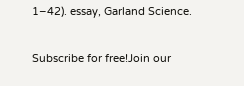1–42). essay, Garland Science.

Subscribe for free!Join our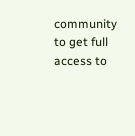community to get full access to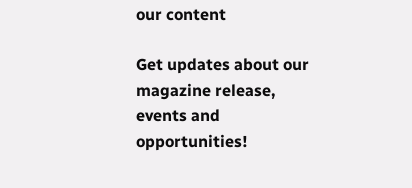our content

Get updates about our magazine release, events and opportunities!